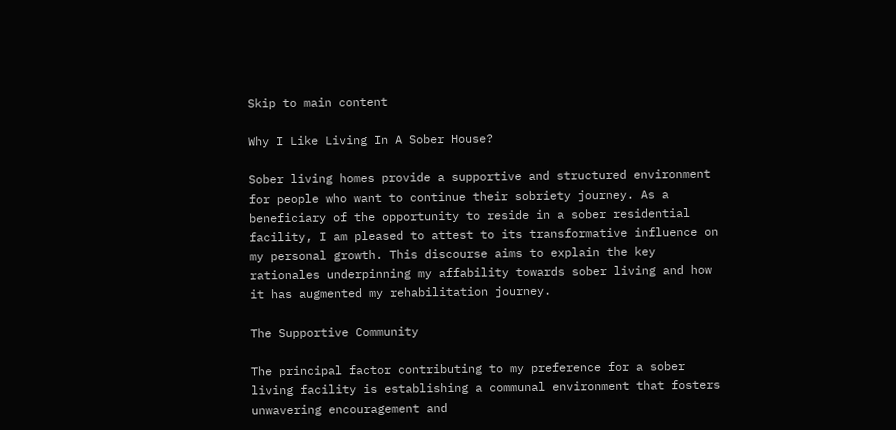Skip to main content

Why I Like Living In A Sober House?

Sober living homes provide a supportive and structured environment for people who want to continue their sobriety journey. As a beneficiary of the opportunity to reside in a sober residential facility, I am pleased to attest to its transformative influence on my personal growth. This discourse aims to explain the key rationales underpinning my affability towards sober living and how it has augmented my rehabilitation journey.

The Supportive Community

The principal factor contributing to my preference for a sober living facility is establishing a communal environment that fosters unwavering encouragement and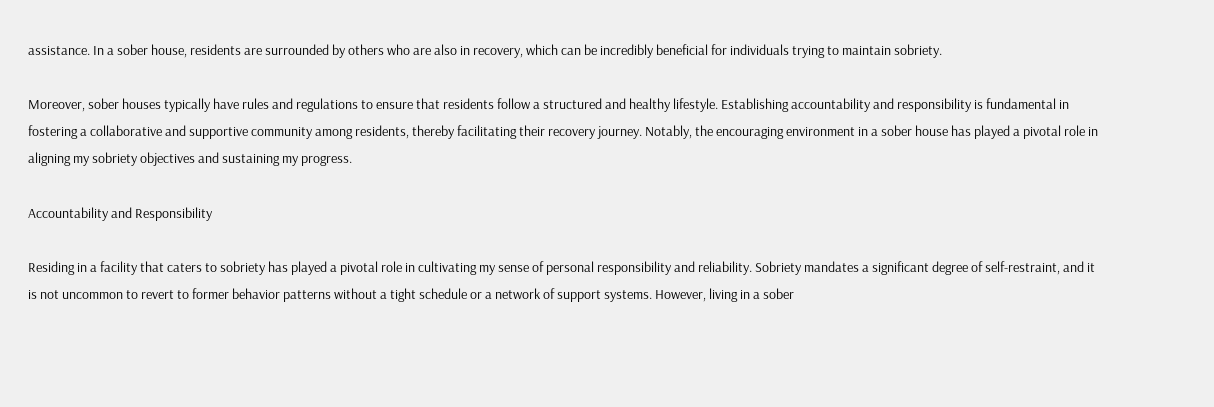assistance. In a sober house, residents are surrounded by others who are also in recovery, which can be incredibly beneficial for individuals trying to maintain sobriety.

Moreover, sober houses typically have rules and regulations to ensure that residents follow a structured and healthy lifestyle. Establishing accountability and responsibility is fundamental in fostering a collaborative and supportive community among residents, thereby facilitating their recovery journey. Notably, the encouraging environment in a sober house has played a pivotal role in aligning my sobriety objectives and sustaining my progress.

Accountability and Responsibility

Residing in a facility that caters to sobriety has played a pivotal role in cultivating my sense of personal responsibility and reliability. Sobriety mandates a significant degree of self-restraint, and it is not uncommon to revert to former behavior patterns without a tight schedule or a network of support systems. However, living in a sober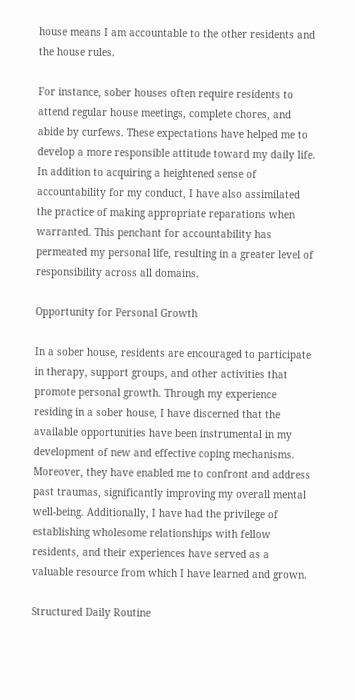house means I am accountable to the other residents and the house rules.

For instance, sober houses often require residents to attend regular house meetings, complete chores, and abide by curfews. These expectations have helped me to develop a more responsible attitude toward my daily life. In addition to acquiring a heightened sense of accountability for my conduct, I have also assimilated the practice of making appropriate reparations when warranted. This penchant for accountability has permeated my personal life, resulting in a greater level of responsibility across all domains.

Opportunity for Personal Growth

In a sober house, residents are encouraged to participate in therapy, support groups, and other activities that promote personal growth. Through my experience residing in a sober house, I have discerned that the available opportunities have been instrumental in my development of new and effective coping mechanisms. Moreover, they have enabled me to confront and address past traumas, significantly improving my overall mental well-being. Additionally, I have had the privilege of establishing wholesome relationships with fellow residents, and their experiences have served as a valuable resource from which I have learned and grown.

Structured Daily Routine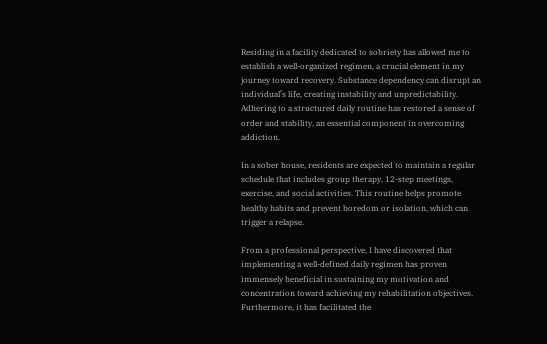Residing in a facility dedicated to sobriety has allowed me to establish a well-organized regimen, a crucial element in my journey toward recovery. Substance dependency can disrupt an individual’s life, creating instability and unpredictability. Adhering to a structured daily routine has restored a sense of order and stability, an essential component in overcoming addiction.

In a sober house, residents are expected to maintain a regular schedule that includes group therapy, 12-step meetings, exercise, and social activities. This routine helps promote healthy habits and prevent boredom or isolation, which can trigger a relapse.

From a professional perspective, I have discovered that implementing a well-defined daily regimen has proven immensely beneficial in sustaining my motivation and concentration toward achieving my rehabilitation objectives. Furthermore, it has facilitated the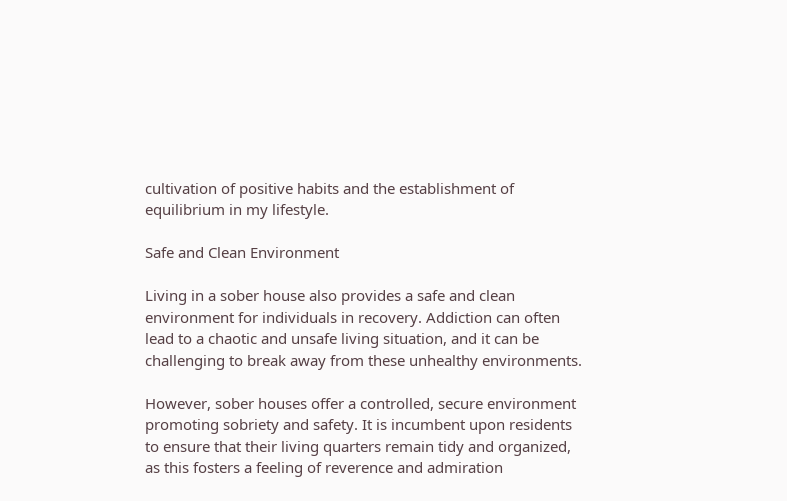cultivation of positive habits and the establishment of equilibrium in my lifestyle.

Safe and Clean Environment

Living in a sober house also provides a safe and clean environment for individuals in recovery. Addiction can often lead to a chaotic and unsafe living situation, and it can be challenging to break away from these unhealthy environments.

However, sober houses offer a controlled, secure environment promoting sobriety and safety. It is incumbent upon residents to ensure that their living quarters remain tidy and organized, as this fosters a feeling of reverence and admiration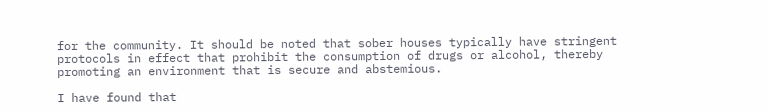for the community. It should be noted that sober houses typically have stringent protocols in effect that prohibit the consumption of drugs or alcohol, thereby promoting an environment that is secure and abstemious.

I have found that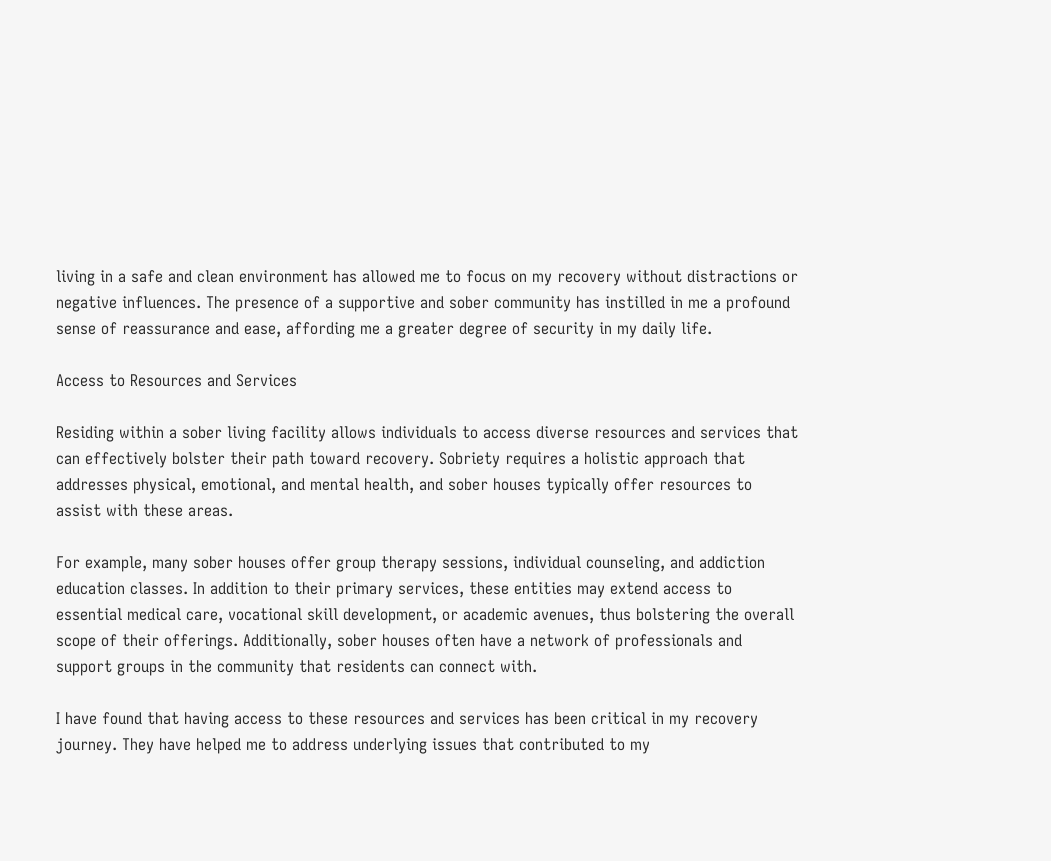living in a safe and clean environment has allowed me to focus on my recovery without distractions or negative influences. The presence of a supportive and sober community has instilled in me a profound sense of reassurance and ease, affording me a greater degree of security in my daily life.

Access to Resources and Services

Residing within a sober living facility allows individuals to access diverse resources and services that can effectively bolster their path toward recovery. Sobriety requires a holistic approach that addresses physical, emotional, and mental health, and sober houses typically offer resources to assist with these areas.

For example, many sober houses offer group therapy sessions, individual counseling, and addiction education classes. In addition to their primary services, these entities may extend access to essential medical care, vocational skill development, or academic avenues, thus bolstering the overall scope of their offerings. Additionally, sober houses often have a network of professionals and support groups in the community that residents can connect with.

I have found that having access to these resources and services has been critical in my recovery journey. They have helped me to address underlying issues that contributed to my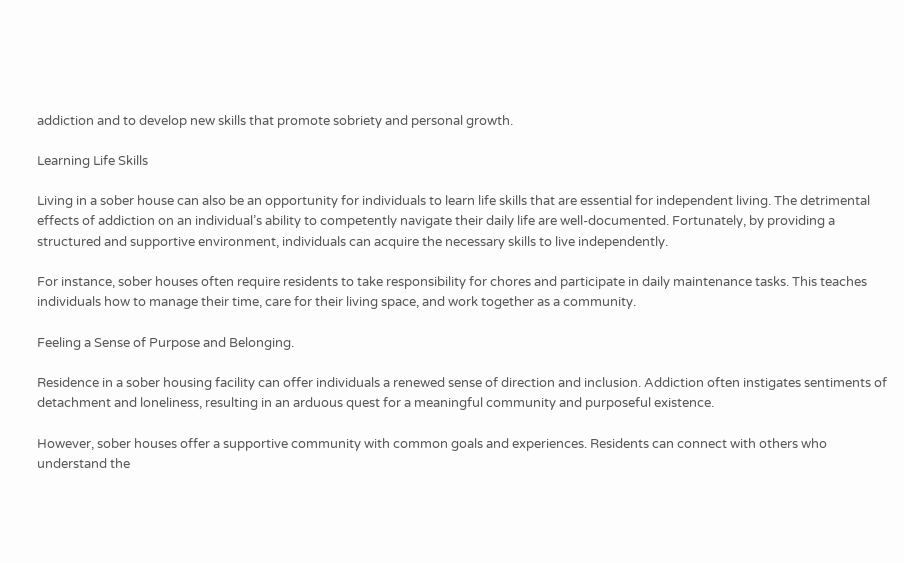addiction and to develop new skills that promote sobriety and personal growth.

Learning Life Skills

Living in a sober house can also be an opportunity for individuals to learn life skills that are essential for independent living. The detrimental effects of addiction on an individual’s ability to competently navigate their daily life are well-documented. Fortunately, by providing a structured and supportive environment, individuals can acquire the necessary skills to live independently.

For instance, sober houses often require residents to take responsibility for chores and participate in daily maintenance tasks. This teaches individuals how to manage their time, care for their living space, and work together as a community.

Feeling a Sense of Purpose and Belonging.

Residence in a sober housing facility can offer individuals a renewed sense of direction and inclusion. Addiction often instigates sentiments of detachment and loneliness, resulting in an arduous quest for a meaningful community and purposeful existence.

However, sober houses offer a supportive community with common goals and experiences. Residents can connect with others who understand the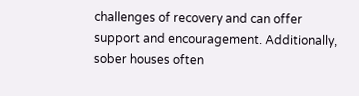challenges of recovery and can offer support and encouragement. Additionally, sober houses often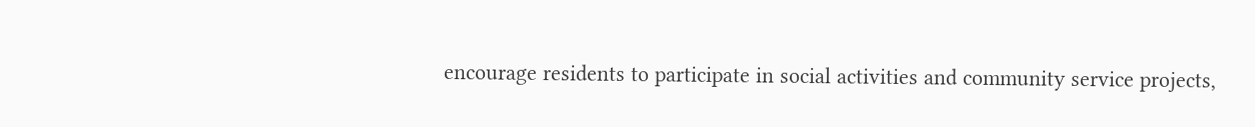encourage residents to participate in social activities and community service projects,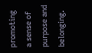promoting a sense of purpose and belonging.